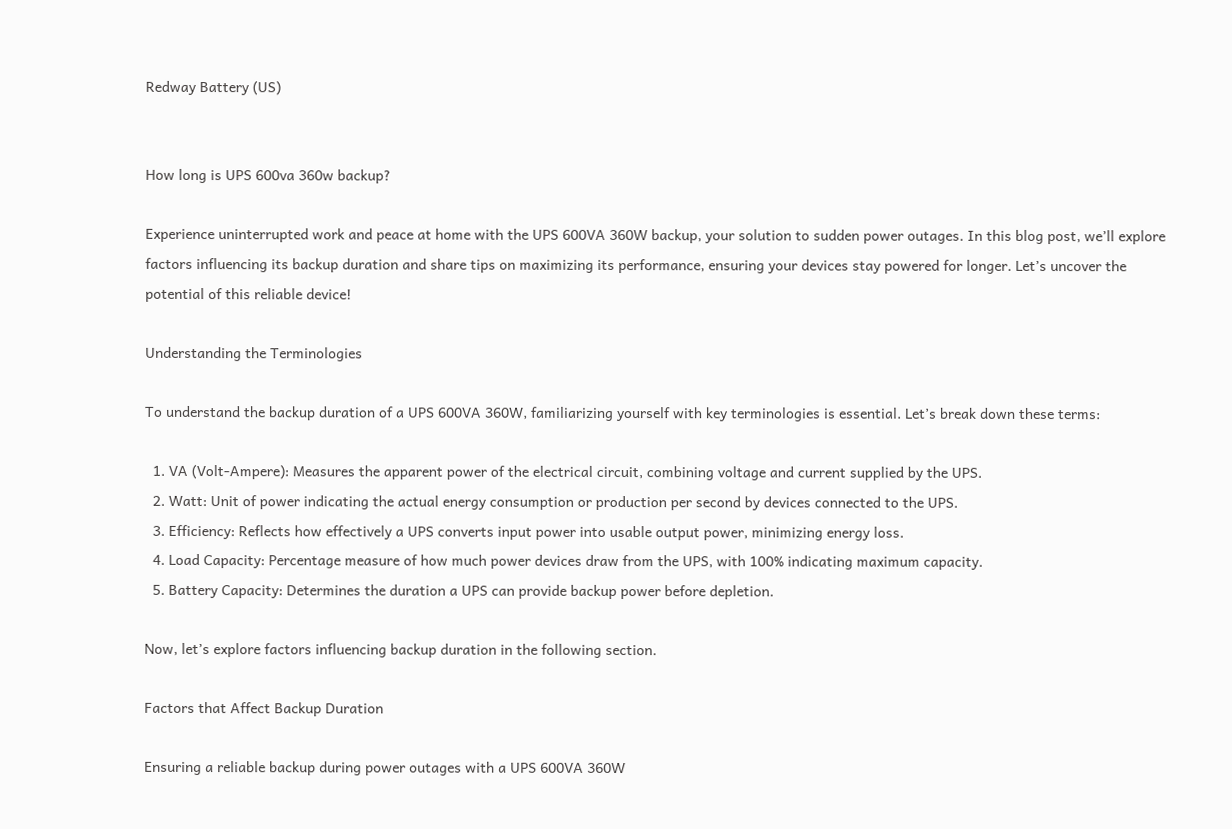Redway Battery (US)


How long is UPS 600va 360w backup?

Experience uninterrupted work and peace at home with the UPS 600VA 360W backup, your solution to sudden power outages. In this blog post, we’ll explore factors influencing its backup duration and share tips on maximizing its performance, ensuring your devices stay powered for longer. Let’s uncover the potential of this reliable device!

Understanding the Terminologies

To understand the backup duration of a UPS 600VA 360W, familiarizing yourself with key terminologies is essential. Let’s break down these terms:

  1. VA (Volt-Ampere): Measures the apparent power of the electrical circuit, combining voltage and current supplied by the UPS.
  2. Watt: Unit of power indicating the actual energy consumption or production per second by devices connected to the UPS.
  3. Efficiency: Reflects how effectively a UPS converts input power into usable output power, minimizing energy loss.
  4. Load Capacity: Percentage measure of how much power devices draw from the UPS, with 100% indicating maximum capacity.
  5. Battery Capacity: Determines the duration a UPS can provide backup power before depletion.

Now, let’s explore factors influencing backup duration in the following section.

Factors that Affect Backup Duration

Ensuring a reliable backup during power outages with a UPS 600VA 360W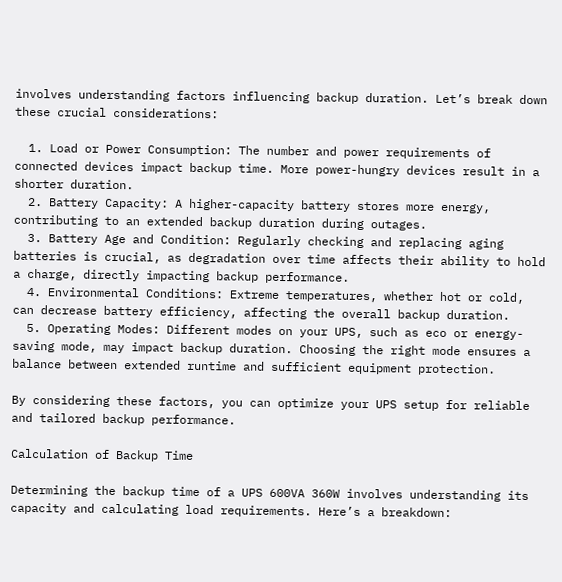involves understanding factors influencing backup duration. Let’s break down these crucial considerations:

  1. Load or Power Consumption: The number and power requirements of connected devices impact backup time. More power-hungry devices result in a shorter duration.
  2. Battery Capacity: A higher-capacity battery stores more energy, contributing to an extended backup duration during outages.
  3. Battery Age and Condition: Regularly checking and replacing aging batteries is crucial, as degradation over time affects their ability to hold a charge, directly impacting backup performance.
  4. Environmental Conditions: Extreme temperatures, whether hot or cold, can decrease battery efficiency, affecting the overall backup duration.
  5. Operating Modes: Different modes on your UPS, such as eco or energy-saving mode, may impact backup duration. Choosing the right mode ensures a balance between extended runtime and sufficient equipment protection.

By considering these factors, you can optimize your UPS setup for reliable and tailored backup performance.

Calculation of Backup Time

Determining the backup time of a UPS 600VA 360W involves understanding its capacity and calculating load requirements. Here’s a breakdown: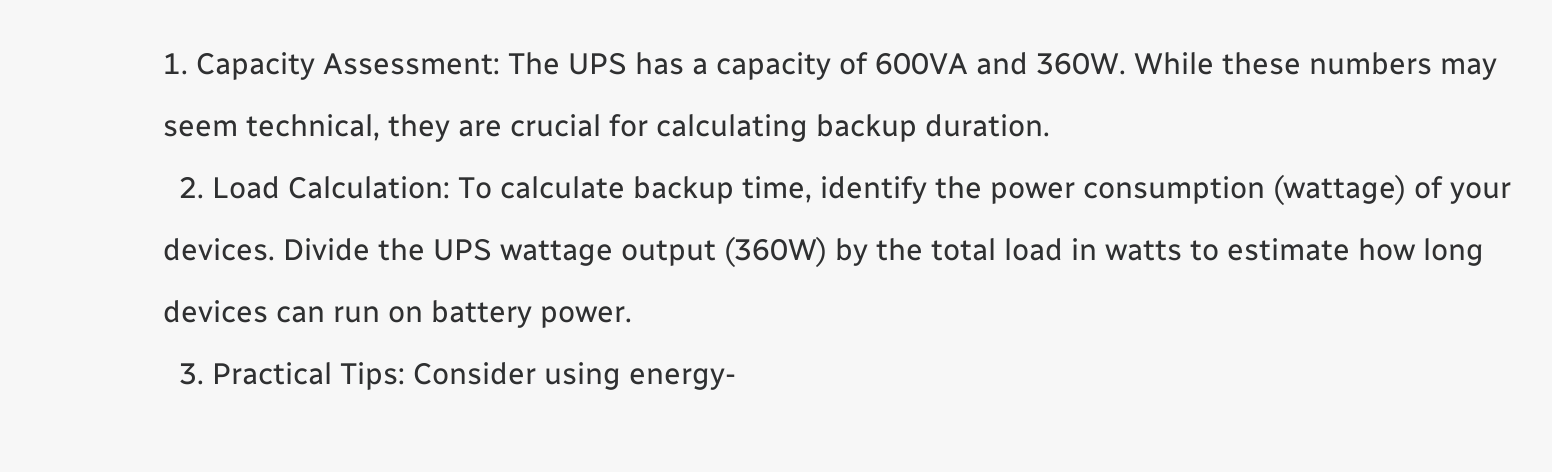1. Capacity Assessment: The UPS has a capacity of 600VA and 360W. While these numbers may seem technical, they are crucial for calculating backup duration.
  2. Load Calculation: To calculate backup time, identify the power consumption (wattage) of your devices. Divide the UPS wattage output (360W) by the total load in watts to estimate how long devices can run on battery power.
  3. Practical Tips: Consider using energy-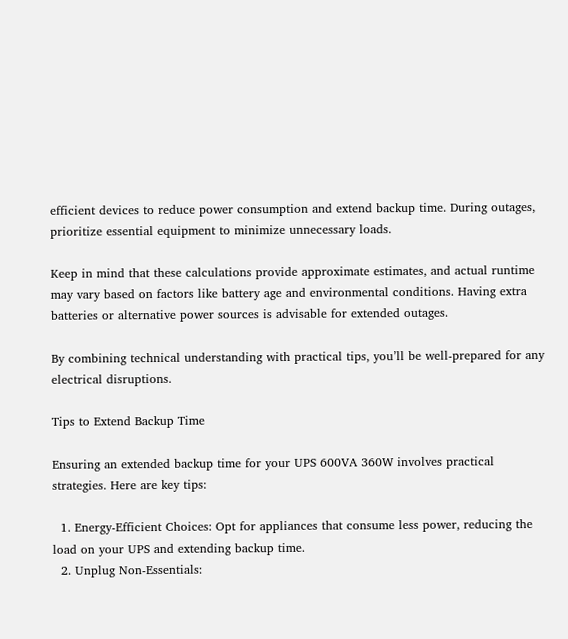efficient devices to reduce power consumption and extend backup time. During outages, prioritize essential equipment to minimize unnecessary loads.

Keep in mind that these calculations provide approximate estimates, and actual runtime may vary based on factors like battery age and environmental conditions. Having extra batteries or alternative power sources is advisable for extended outages.

By combining technical understanding with practical tips, you’ll be well-prepared for any electrical disruptions.

Tips to Extend Backup Time

Ensuring an extended backup time for your UPS 600VA 360W involves practical strategies. Here are key tips:

  1. Energy-Efficient Choices: Opt for appliances that consume less power, reducing the load on your UPS and extending backup time.
  2. Unplug Non-Essentials: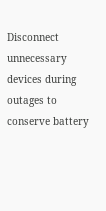Disconnect unnecessary devices during outages to conserve battery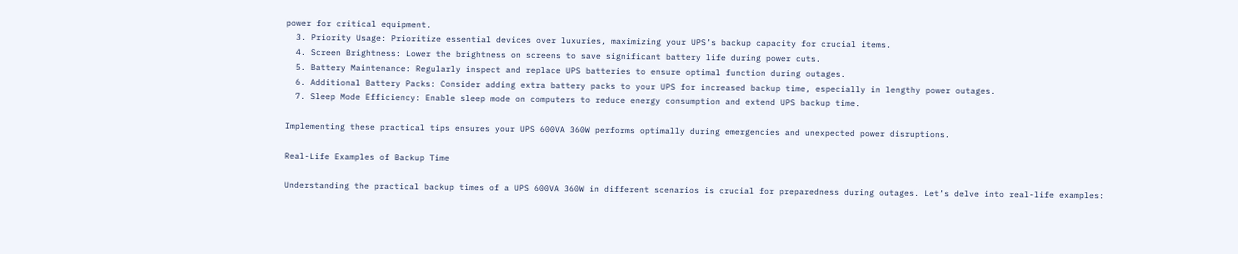power for critical equipment.
  3. Priority Usage: Prioritize essential devices over luxuries, maximizing your UPS’s backup capacity for crucial items.
  4. Screen Brightness: Lower the brightness on screens to save significant battery life during power cuts.
  5. Battery Maintenance: Regularly inspect and replace UPS batteries to ensure optimal function during outages.
  6. Additional Battery Packs: Consider adding extra battery packs to your UPS for increased backup time, especially in lengthy power outages.
  7. Sleep Mode Efficiency: Enable sleep mode on computers to reduce energy consumption and extend UPS backup time.

Implementing these practical tips ensures your UPS 600VA 360W performs optimally during emergencies and unexpected power disruptions.

Real-Life Examples of Backup Time

Understanding the practical backup times of a UPS 600VA 360W in different scenarios is crucial for preparedness during outages. Let’s delve into real-life examples: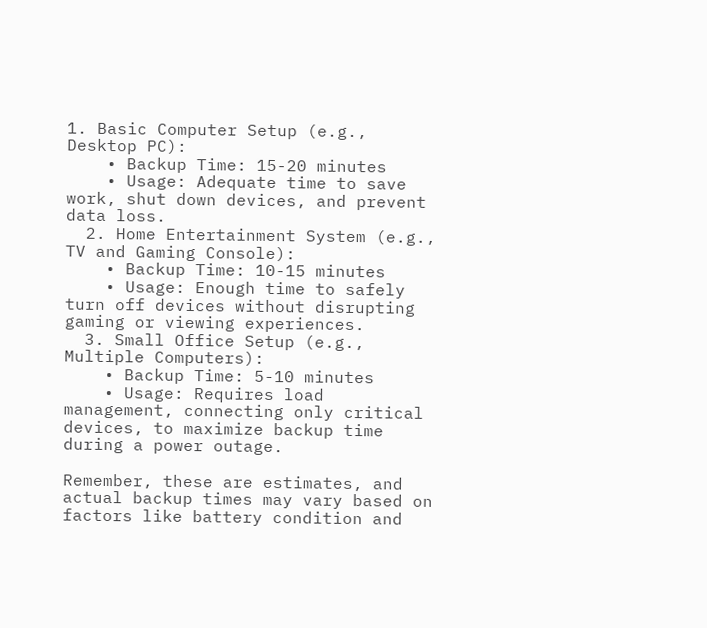1. Basic Computer Setup (e.g., Desktop PC):
    • Backup Time: 15-20 minutes
    • Usage: Adequate time to save work, shut down devices, and prevent data loss.
  2. Home Entertainment System (e.g., TV and Gaming Console):
    • Backup Time: 10-15 minutes
    • Usage: Enough time to safely turn off devices without disrupting gaming or viewing experiences.
  3. Small Office Setup (e.g., Multiple Computers):
    • Backup Time: 5-10 minutes
    • Usage: Requires load management, connecting only critical devices, to maximize backup time during a power outage.

Remember, these are estimates, and actual backup times may vary based on factors like battery condition and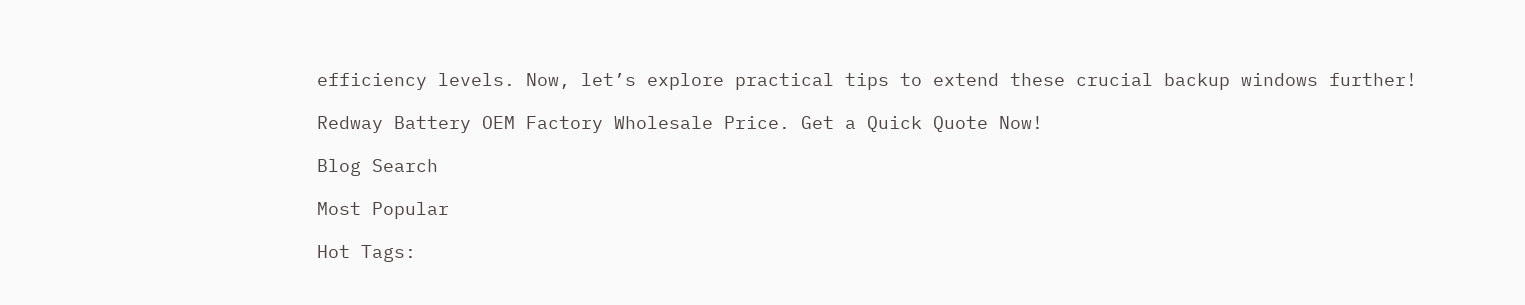efficiency levels. Now, let’s explore practical tips to extend these crucial backup windows further!

Redway Battery OEM Factory Wholesale Price. Get a Quick Quote Now!

Blog Search

Most Popular

Hot Tags: